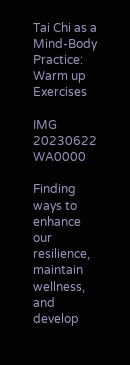Tai Chi as a Mind-Body Practice: Warm up Exercises

IMG 20230622 WA0000

Finding ways to enhance our resilience, maintain wellness, and develop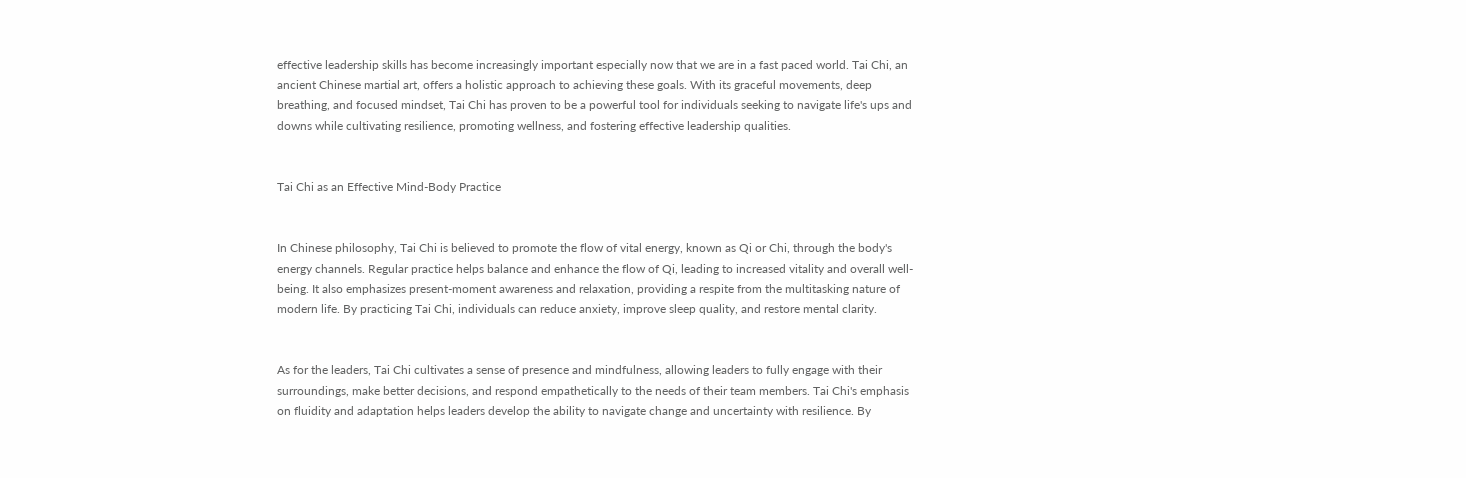effective leadership skills has become increasingly important especially now that we are in a fast paced world. Tai Chi, an ancient Chinese martial art, offers a holistic approach to achieving these goals. With its graceful movements, deep breathing, and focused mindset, Tai Chi has proven to be a powerful tool for individuals seeking to navigate life's ups and downs while cultivating resilience, promoting wellness, and fostering effective leadership qualities.


Tai Chi as an Effective Mind-Body Practice


In Chinese philosophy, Tai Chi is believed to promote the flow of vital energy, known as Qi or Chi, through the body's energy channels. Regular practice helps balance and enhance the flow of Qi, leading to increased vitality and overall well-being. It also emphasizes present-moment awareness and relaxation, providing a respite from the multitasking nature of modern life. By practicing Tai Chi, individuals can reduce anxiety, improve sleep quality, and restore mental clarity.


As for the leaders, Tai Chi cultivates a sense of presence and mindfulness, allowing leaders to fully engage with their surroundings, make better decisions, and respond empathetically to the needs of their team members. Tai Chi's emphasis on fluidity and adaptation helps leaders develop the ability to navigate change and uncertainty with resilience. By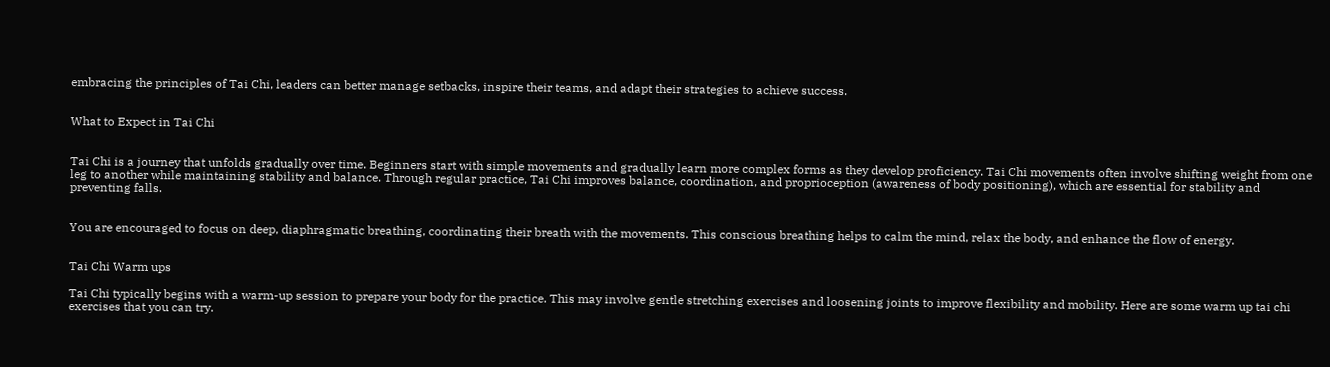embracing the principles of Tai Chi, leaders can better manage setbacks, inspire their teams, and adapt their strategies to achieve success.


What to Expect in Tai Chi


Tai Chi is a journey that unfolds gradually over time. Beginners start with simple movements and gradually learn more complex forms as they develop proficiency. Tai Chi movements often involve shifting weight from one leg to another while maintaining stability and balance. Through regular practice, Tai Chi improves balance, coordination, and proprioception (awareness of body positioning), which are essential for stability and preventing falls.


You are encouraged to focus on deep, diaphragmatic breathing, coordinating their breath with the movements. This conscious breathing helps to calm the mind, relax the body, and enhance the flow of energy.


Tai Chi Warm ups

Tai Chi typically begins with a warm-up session to prepare your body for the practice. This may involve gentle stretching exercises and loosening joints to improve flexibility and mobility. Here are some warm up tai chi exercises that you can try.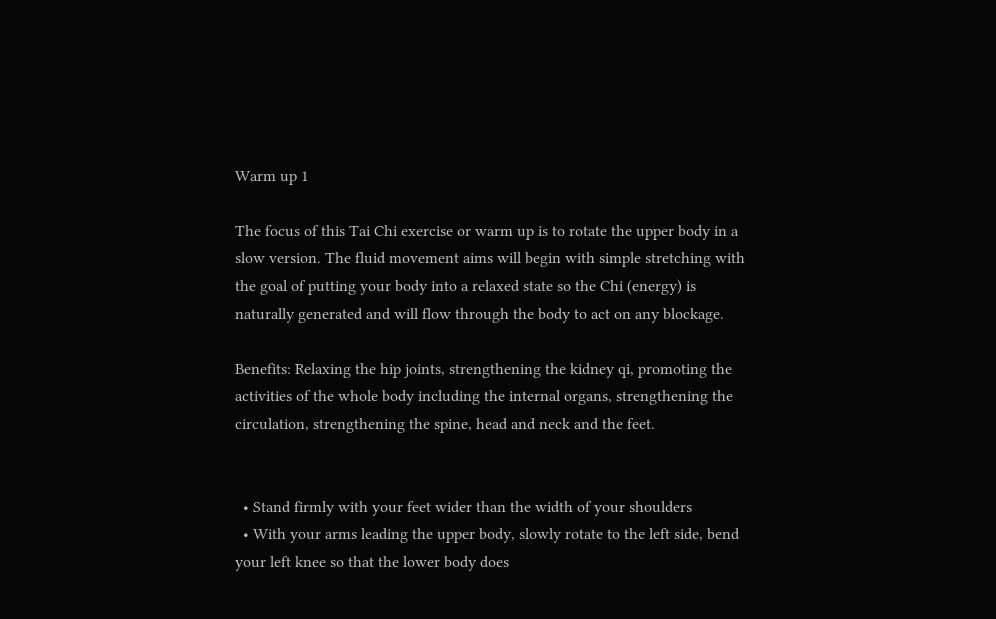Warm up 1

The focus of this Tai Chi exercise or warm up is to rotate the upper body in a slow version. The fluid movement aims will begin with simple stretching with the goal of putting your body into a relaxed state so the Chi (energy) is naturally generated and will flow through the body to act on any blockage.

Benefits: Relaxing the hip joints, strengthening the kidney qi, promoting the activities of the whole body including the internal organs, strengthening the circulation, strengthening the spine, head and neck and the feet.


  • Stand firmly with your feet wider than the width of your shoulders
  • With your arms leading the upper body, slowly rotate to the left side, bend your left knee so that the lower body does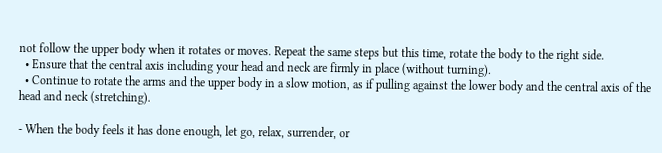not follow the upper body when it rotates or moves. Repeat the same steps but this time, rotate the body to the right side.
  • Ensure that the central axis including your head and neck are firmly in place (without turning).
  • Continue to rotate the arms and the upper body in a slow motion, as if pulling against the lower body and the central axis of the head and neck (stretching).

- When the body feels it has done enough, let go, relax, surrender, or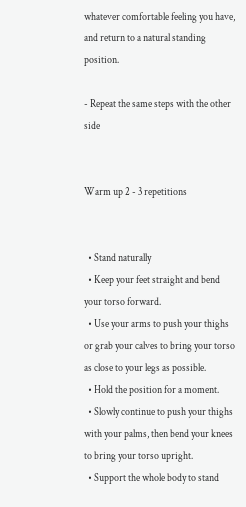whatever comfortable feeling you have, and return to a natural standing position.

- Repeat the same steps with the other side


Warm up 2 - 3 repetitions


  • Stand naturally
  • Keep your feet straight and bend your torso forward.
  • Use your arms to push your thighs or grab your calves to bring your torso as close to your legs as possible.
  • Hold the position for a moment.
  • Slowly continue to push your thighs with your palms, then bend your knees to bring your torso upright.
  • Support the whole body to stand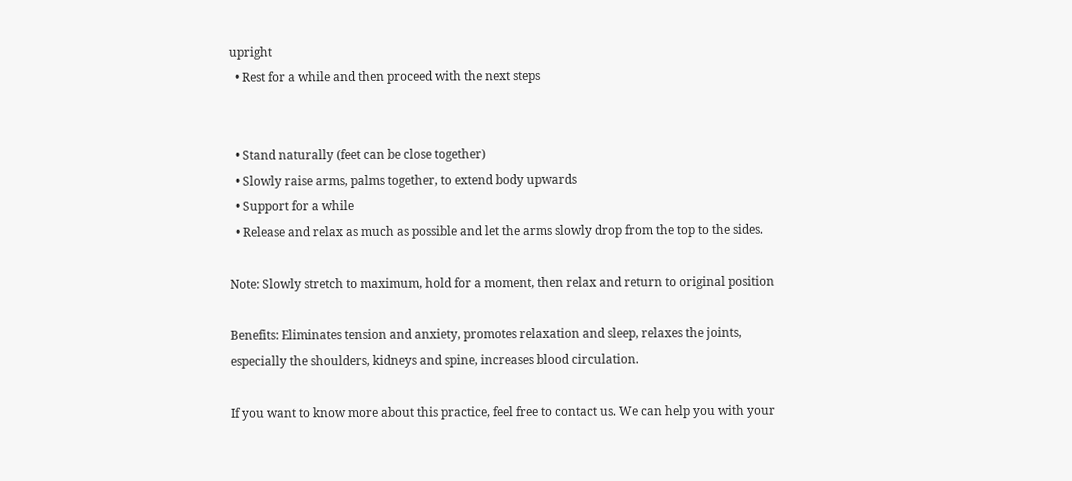upright
  • Rest for a while and then proceed with the next steps


  • Stand naturally (feet can be close together)
  • Slowly raise arms, palms together, to extend body upwards
  • Support for a while
  • Release and relax as much as possible and let the arms slowly drop from the top to the sides.

Note: Slowly stretch to maximum, hold for a moment, then relax and return to original position

Benefits: Eliminates tension and anxiety, promotes relaxation and sleep, relaxes the joints, especially the shoulders, kidneys and spine, increases blood circulation.

If you want to know more about this practice, feel free to contact us. We can help you with your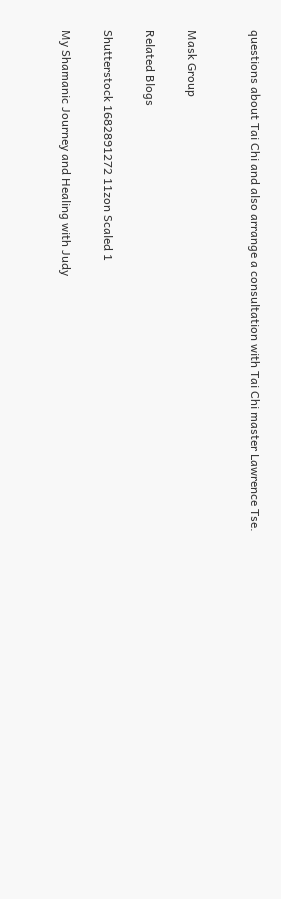questions about Tai Chi and also arrange a consultation with Tai Chi master Lawrence Tse.


Mask Group

Related Blogs

Shutterstock 1682891272 11zon Scaled 1

My Shamanic Journey and Healing with Judy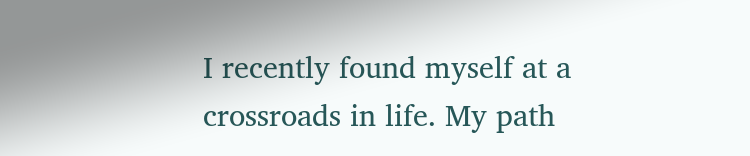I recently found myself at a crossroads in life. My path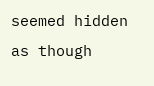seemed hidden as though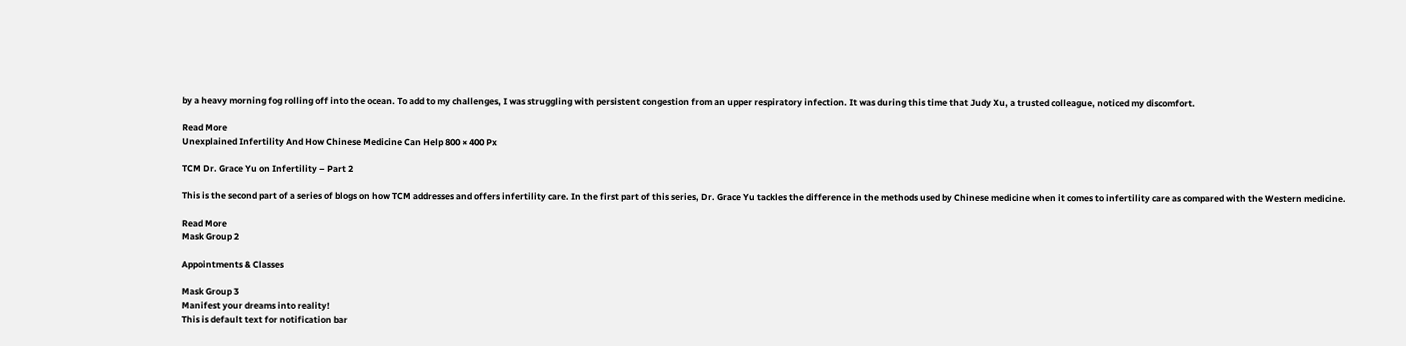by a heavy morning fog rolling off into the ocean. To add to my challenges, I was struggling with persistent congestion from an upper respiratory infection. It was during this time that Judy Xu, a trusted colleague, noticed my discomfort.

Read More
Unexplained Infertility And How Chinese Medicine Can Help 800 × 400 Px

TCM Dr. Grace Yu on Infertility – Part 2

This is the second part of a series of blogs on how TCM addresses and offers infertility care. In the first part of this series, Dr. Grace Yu tackles the difference in the methods used by Chinese medicine when it comes to infertility care as compared with the Western medicine.

Read More
Mask Group 2

Appointments & Classes

Mask Group 3
Manifest your dreams into reality!
This is default text for notification bar